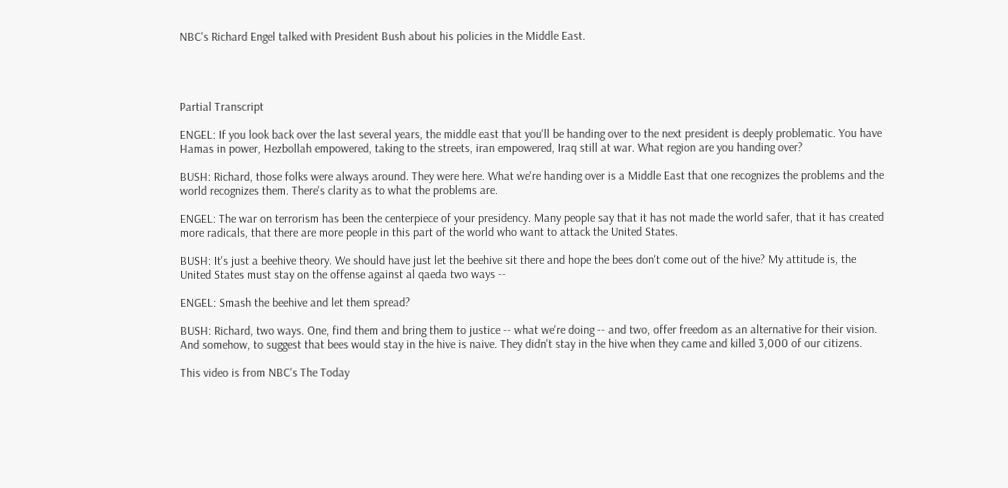NBC's Richard Engel talked with President Bush about his policies in the Middle East.




Partial Transcript

ENGEL: If you look back over the last several years, the middle east that you'll be handing over to the next president is deeply problematic. You have Hamas in power, Hezbollah empowered, taking to the streets, iran empowered, Iraq still at war. What region are you handing over?

BUSH: Richard, those folks were always around. They were here. What we're handing over is a Middle East that one recognizes the problems and the world recognizes them. There's clarity as to what the problems are.

ENGEL: The war on terrorism has been the centerpiece of your presidency. Many people say that it has not made the world safer, that it has created more radicals, that there are more people in this part of the world who want to attack the United States.

BUSH: It's just a beehive theory. We should have just let the beehive sit there and hope the bees don't come out of the hive? My attitude is, the United States must stay on the offense against al qaeda two ways --

ENGEL: Smash the beehive and let them spread?

BUSH: Richard, two ways. One, find them and bring them to justice -- what we're doing -- and two, offer freedom as an alternative for their vision. And somehow, to suggest that bees would stay in the hive is naive. They didn't stay in the hive when they came and killed 3,000 of our citizens.

This video is from NBC's The Today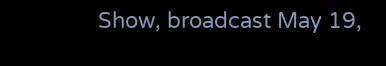Show, broadcast May 19,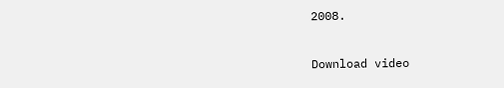2008.

Download video